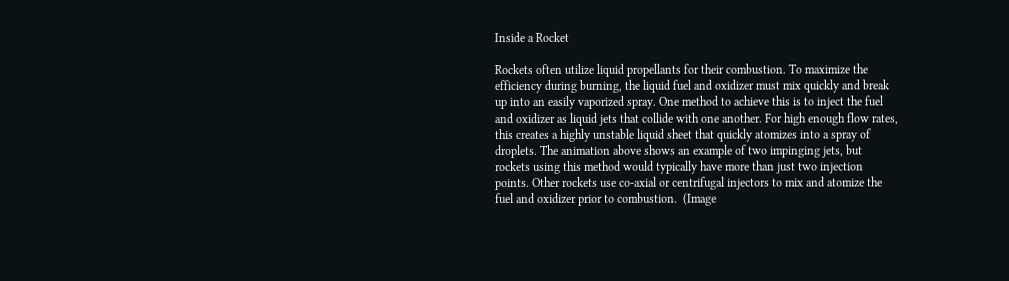Inside a Rocket

Rockets often utilize liquid propellants for their combustion. To maximize the efficiency during burning, the liquid fuel and oxidizer must mix quickly and break up into an easily vaporized spray. One method to achieve this is to inject the fuel and oxidizer as liquid jets that collide with one another. For high enough flow rates, this creates a highly unstable liquid sheet that quickly atomizes into a spray of droplets. The animation above shows an example of two impinging jets, but rockets using this method would typically have more than just two injection points. Other rockets use co-axial or centrifugal injectors to mix and atomize the fuel and oxidizer prior to combustion.  (Image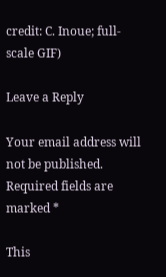credit: C. Inoue; full-scale GIF)

Leave a Reply

Your email address will not be published. Required fields are marked *

This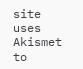site uses Akismet to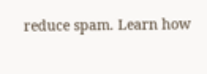reduce spam. Learn how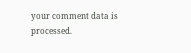your comment data is processed.